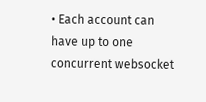• Each account can have up to one concurrent websocket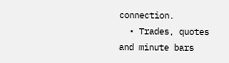connection.
  • Trades, quotes and minute bars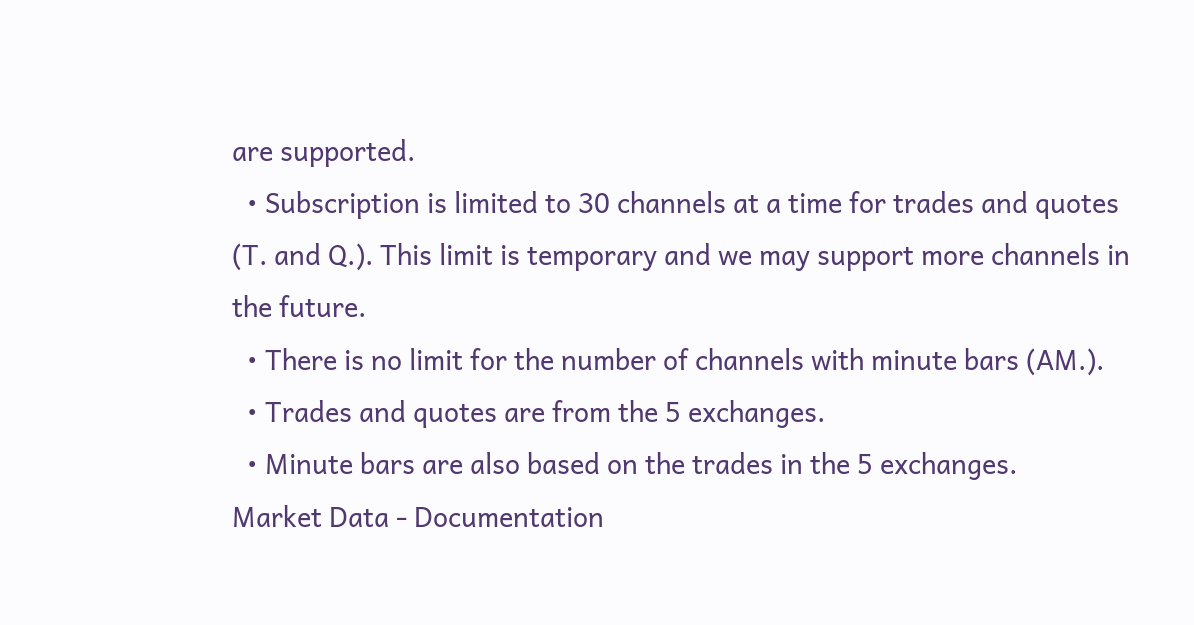are supported.
  • Subscription is limited to 30 channels at a time for trades and quotes (T. and Q.). This limit is temporary and we may support more channels in the future.
  • There is no limit for the number of channels with minute bars (AM.).
  • Trades and quotes are from the 5 exchanges.
  • Minute bars are also based on the trades in the 5 exchanges.
Market Data - Documentation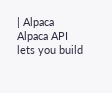| Alpaca
Alpaca API lets you build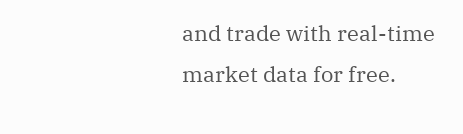and trade with real-time market data for free.